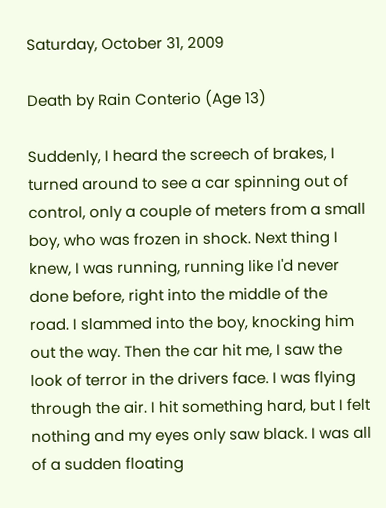Saturday, October 31, 2009

Death by Rain Conterio (Age 13)

Suddenly, I heard the screech of brakes, I turned around to see a car spinning out of control, only a couple of meters from a small boy, who was frozen in shock. Next thing I knew, I was running, running like I'd never done before, right into the middle of the road. I slammed into the boy, knocking him out the way. Then the car hit me, I saw the look of terror in the drivers face. I was flying through the air. I hit something hard, but I felt nothing and my eyes only saw black. I was all of a sudden floating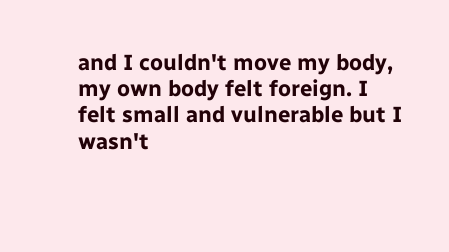and I couldn't move my body, my own body felt foreign. I felt small and vulnerable but I wasn't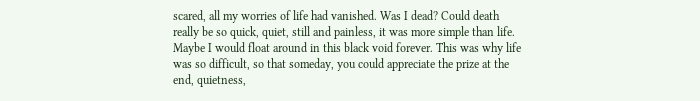scared, all my worries of life had vanished. Was I dead? Could death really be so quick, quiet, still and painless, it was more simple than life. Maybe I would float around in this black void forever. This was why life was so difficult, so that someday, you could appreciate the prize at the end, quietness,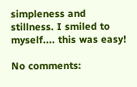simpleness and stillness. I smiled to myself.... this was easy!

No comments: